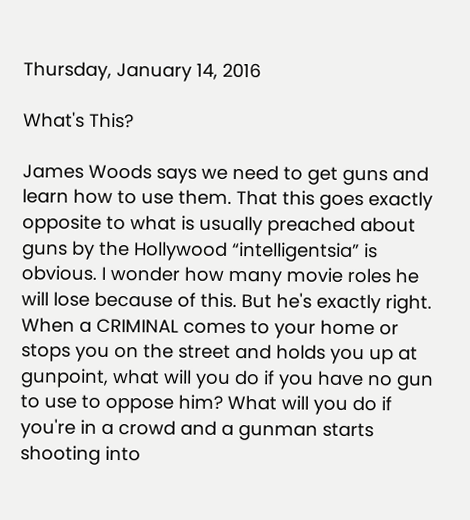Thursday, January 14, 2016

What's This?

James Woods says we need to get guns and learn how to use them. That this goes exactly opposite to what is usually preached about guns by the Hollywood “intelligentsia” is obvious. I wonder how many movie roles he will lose because of this. But he's exactly right. When a CRIMINAL comes to your home or stops you on the street and holds you up at gunpoint, what will you do if you have no gun to use to oppose him? What will you do if you're in a crowd and a gunman starts shooting into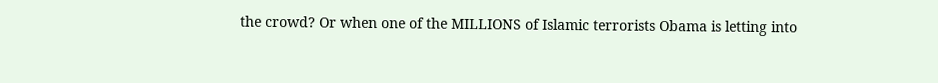the crowd? Or when one of the MILLIONS of Islamic terrorists Obama is letting into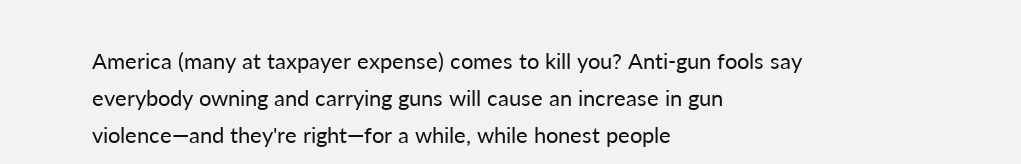America (many at taxpayer expense) comes to kill you? Anti-gun fools say everybody owning and carrying guns will cause an increase in gun violence—and they're right—for a while, while honest people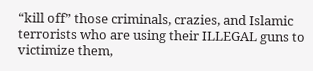“kill off” those criminals, crazies, and Islamic terrorists who are using their ILLEGAL guns to victimize them,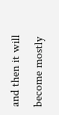and then it will become mostly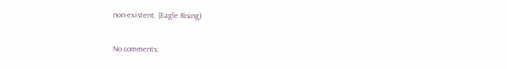non-existent. (Eagle Rising)

No comments: